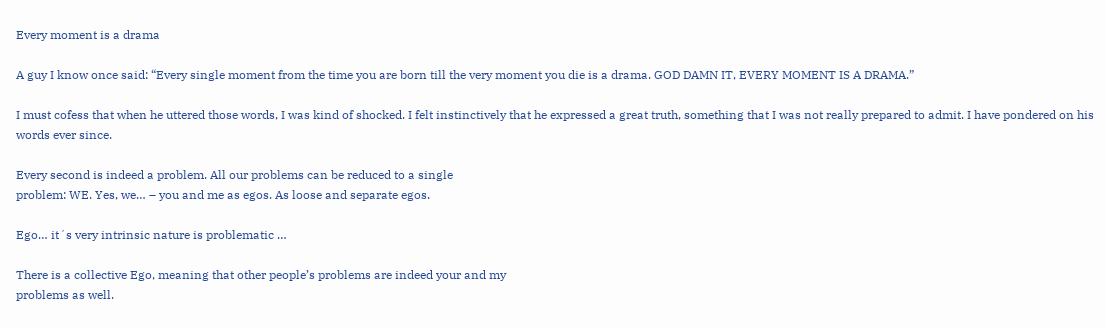Every moment is a drama

A guy I know once said: “Every single moment from the time you are born till the very moment you die is a drama. GOD DAMN IT, EVERY MOMENT IS A DRAMA.”

I must cofess that when he uttered those words, I was kind of shocked. I felt instinctively that he expressed a great truth, something that I was not really prepared to admit. I have pondered on his words ever since.

Every second is indeed a problem. All our problems can be reduced to a single
problem: WE. Yes, we… – you and me as egos. As loose and separate egos.

Ego… it´s very intrinsic nature is problematic …

There is a collective Ego, meaning that other people’s problems are indeed your and my
problems as well.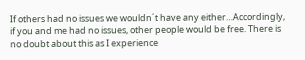If others had no issues we wouldn´t have any either…Accordingly, if you and me had no issues, other people would be free. There is no doubt about this as I experience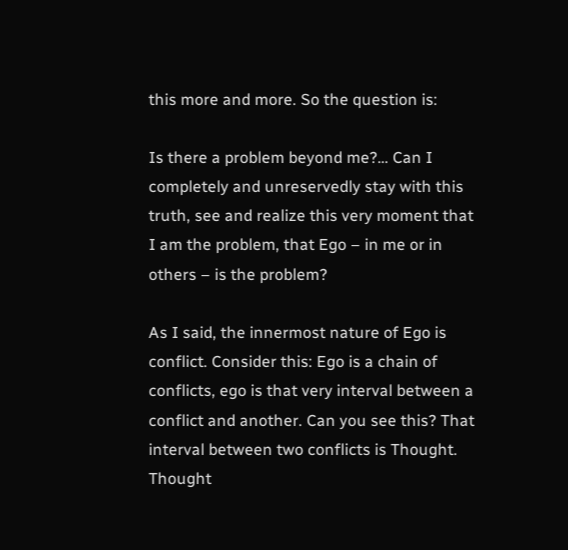this more and more. So the question is:

Is there a problem beyond me?… Can I completely and unreservedly stay with this truth, see and realize this very moment that I am the problem, that Ego – in me or in others – is the problem?

As I said, the innermost nature of Ego is conflict. Consider this: Ego is a chain of conflicts, ego is that very interval between a conflict and another. Can you see this? That interval between two conflicts is Thought. Thought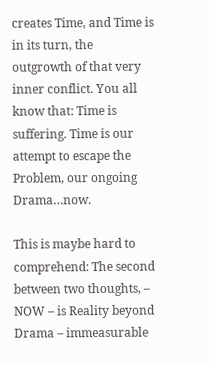creates Time, and Time is in its turn, the outgrowth of that very inner conflict. You all know that: Time is suffering. Time is our attempt to escape the Problem, our ongoing Drama…now.

This is maybe hard to comprehend: The second between two thoughts, – NOW – is Reality beyond Drama – immeasurable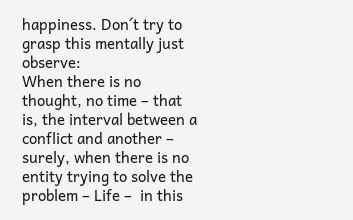happiness. Don´t try to grasp this mentally just observe:
When there is no thought, no time – that is, the interval between a conflict and another – surely, when there is no entity trying to solve the problem – Life –  in this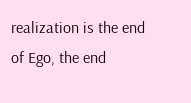realization is the end of Ego, the end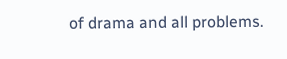of drama and all problems.